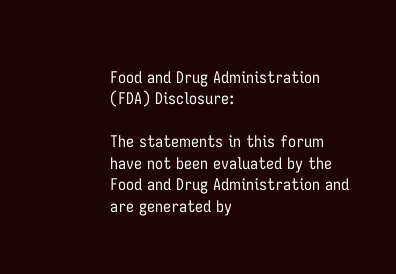Food and Drug Administration (FDA) Disclosure:

The statements in this forum have not been evaluated by the Food and Drug Administration and are generated by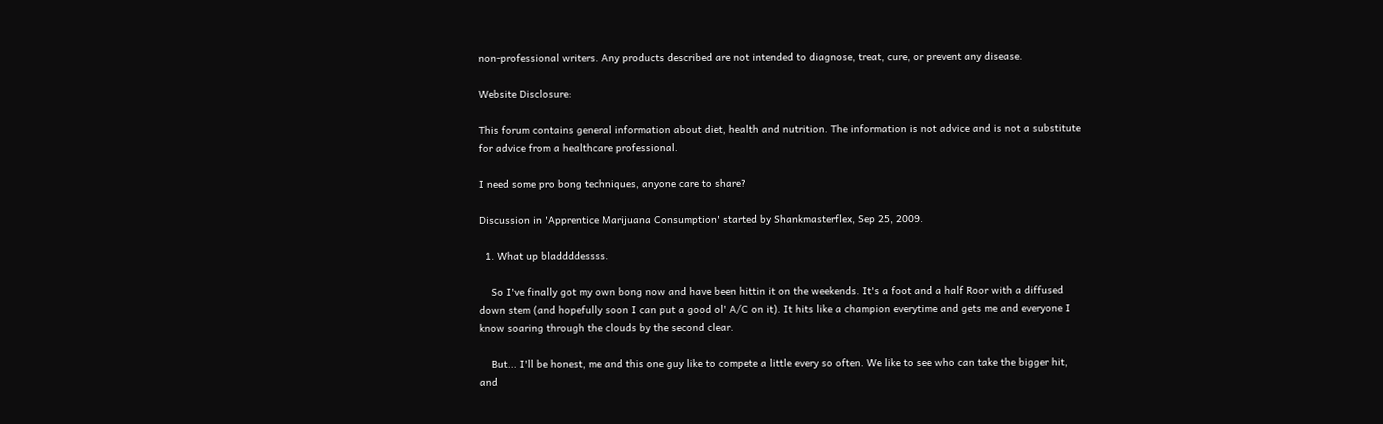non-professional writers. Any products described are not intended to diagnose, treat, cure, or prevent any disease.

Website Disclosure:

This forum contains general information about diet, health and nutrition. The information is not advice and is not a substitute for advice from a healthcare professional.

I need some pro bong techniques, anyone care to share?

Discussion in 'Apprentice Marijuana Consumption' started by Shankmasterflex, Sep 25, 2009.

  1. What up bladdddessss.

    So I've finally got my own bong now and have been hittin it on the weekends. It's a foot and a half Roor with a diffused down stem (and hopefully soon I can put a good ol' A/C on it). It hits like a champion everytime and gets me and everyone I know soaring through the clouds by the second clear.

    But... I'll be honest, me and this one guy like to compete a little every so often. We like to see who can take the bigger hit, and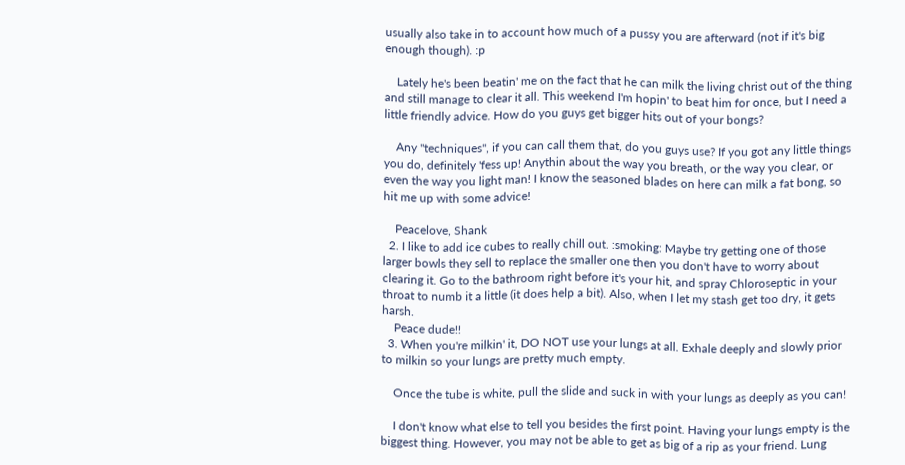usually also take in to account how much of a pussy you are afterward (not if it's big enough though). :p

    Lately he's been beatin' me on the fact that he can milk the living christ out of the thing and still manage to clear it all. This weekend I'm hopin' to beat him for once, but I need a little friendly advice. How do you guys get bigger hits out of your bongs?

    Any "techniques", if you can call them that, do you guys use? If you got any little things you do, definitely 'fess up! Anythin about the way you breath, or the way you clear, or even the way you light man! I know the seasoned blades on here can milk a fat bong, so hit me up with some advice!

    Peacelove, Shank
  2. I like to add ice cubes to really chill out. :smoking: Maybe try getting one of those larger bowls they sell to replace the smaller one then you don't have to worry about clearing it. Go to the bathroom right before it's your hit, and spray Chloroseptic in your throat to numb it a little (it does help a bit). Also, when I let my stash get too dry, it gets harsh.
    Peace dude!!
  3. When you're milkin' it, DO NOT use your lungs at all. Exhale deeply and slowly prior to milkin so your lungs are pretty much empty.

    Once the tube is white, pull the slide and suck in with your lungs as deeply as you can!

    I don't know what else to tell you besides the first point. Having your lungs empty is the biggest thing. However, you may not be able to get as big of a rip as your friend. Lung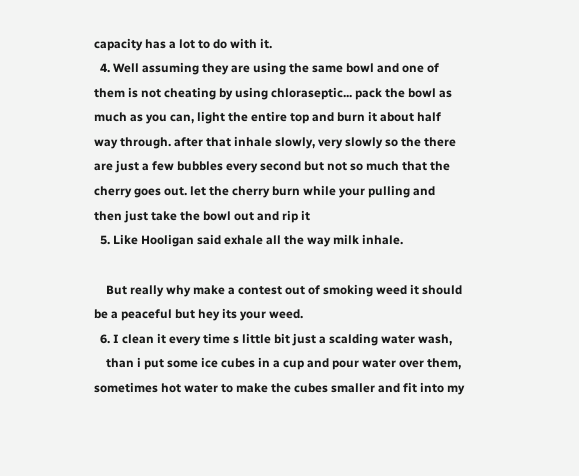capacity has a lot to do with it.
  4. Well assuming they are using the same bowl and one of them is not cheating by using chloraseptic... pack the bowl as much as you can, light the entire top and burn it about half way through. after that inhale slowly, very slowly so the there are just a few bubbles every second but not so much that the cherry goes out. let the cherry burn while your pulling and then just take the bowl out and rip it
  5. Like Hooligan said exhale all the way milk inhale.

    But really why make a contest out of smoking weed it should be a peaceful but hey its your weed.
  6. I clean it every time s little bit just a scalding water wash,
    than i put some ice cubes in a cup and pour water over them, sometimes hot water to make the cubes smaller and fit into my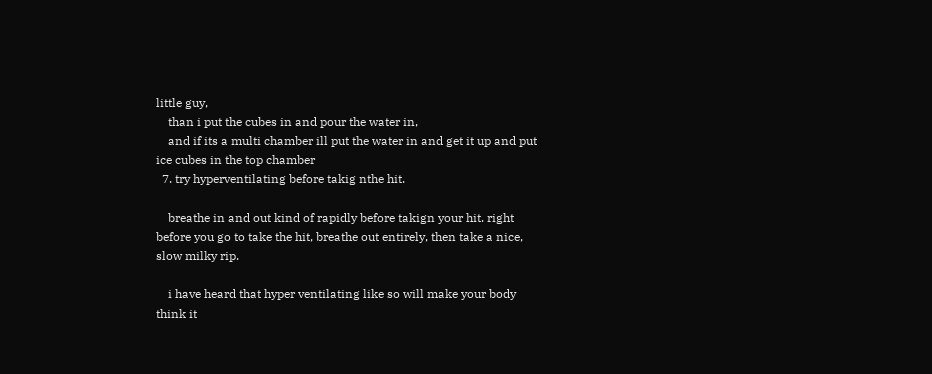little guy,
    than i put the cubes in and pour the water in,
    and if its a multi chamber ill put the water in and get it up and put ice cubes in the top chamber
  7. try hyperventilating before takig nthe hit.

    breathe in and out kind of rapidly before takign your hit. right before you go to take the hit, breathe out entirely, then take a nice, slow milky rip.

    i have heard that hyper ventilating like so will make your body think it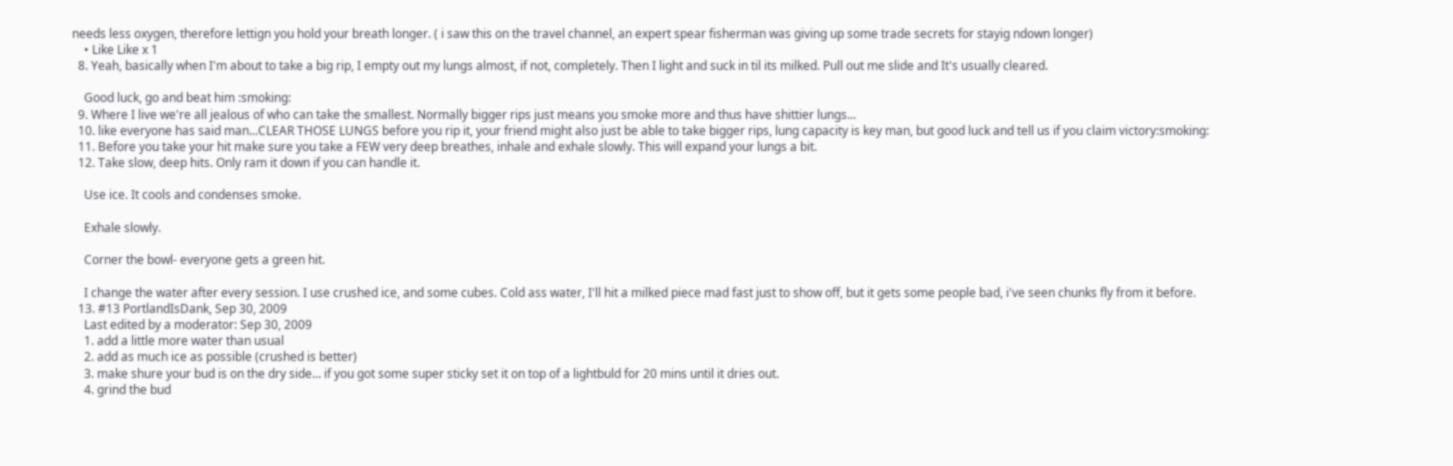needs less oxygen, therefore lettign you hold your breath longer. ( i saw this on the travel channel, an expert spear fisherman was giving up some trade secrets for stayig ndown longer)
    • Like Like x 1
  8. Yeah, basically when I'm about to take a big rip, I empty out my lungs almost, if not, completely. Then I light and suck in til its milked. Pull out me slide and It's usually cleared.

    Good luck, go and beat him :smoking:
  9. Where I live we're all jealous of who can take the smallest. Normally bigger rips just means you smoke more and thus have shittier lungs...
  10. like everyone has said man...CLEAR THOSE LUNGS before you rip it, your friend might also just be able to take bigger rips, lung capacity is key man, but good luck and tell us if you claim victory:smoking:
  11. Before you take your hit make sure you take a FEW very deep breathes, inhale and exhale slowly. This will expand your lungs a bit.
  12. Take slow, deep hits. Only ram it down if you can handle it.

    Use ice. It cools and condenses smoke.

    Exhale slowly.

    Corner the bowl- everyone gets a green hit.

    I change the water after every session. I use crushed ice, and some cubes. Cold ass water, I'll hit a milked piece mad fast just to show off, but it gets some people bad, i've seen chunks fly from it before.
  13. #13 PortlandIsDank, Sep 30, 2009
    Last edited by a moderator: Sep 30, 2009
    1. add a little more water than usual
    2. add as much ice as possible (crushed is better)
    3. make shure your bud is on the dry side... if you got some super sticky set it on top of a lightbuld for 20 mins until it dries out.
    4. grind the bud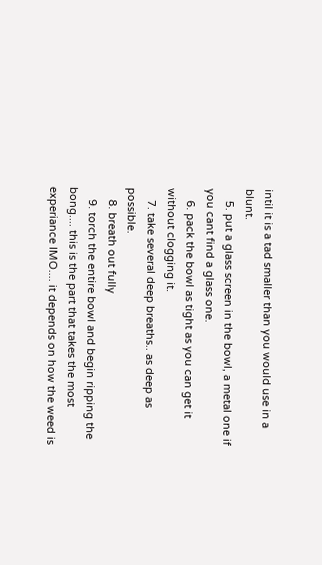intil it is a tad smaller than you would use in a blunt.
    5. put a glass screen in the bowl, a metal one if you cant find a glass one.
    6. pack the bowl as tight as you can get it without clogging it.
    7. take several deep breaths.. as deep as possible.
    8. breath out fully
    9. torch the entire bowl and begin ripping the bong.... this is the part that takes the most experiance IMO.... it depends on how the weed is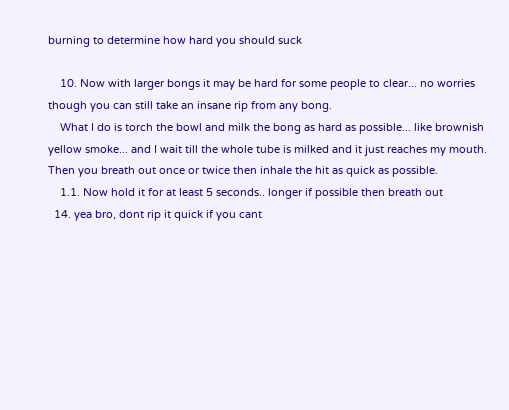burning to determine how hard you should suck

    10. Now with larger bongs it may be hard for some people to clear... no worries though you can still take an insane rip from any bong.
    What I do is torch the bowl and milk the bong as hard as possible... like brownish yellow smoke... and I wait till the whole tube is milked and it just reaches my mouth. Then you breath out once or twice then inhale the hit as quick as possible.
    1.1. Now hold it for at least 5 seconds.. longer if possible then breath out
  14. yea bro, dont rip it quick if you cant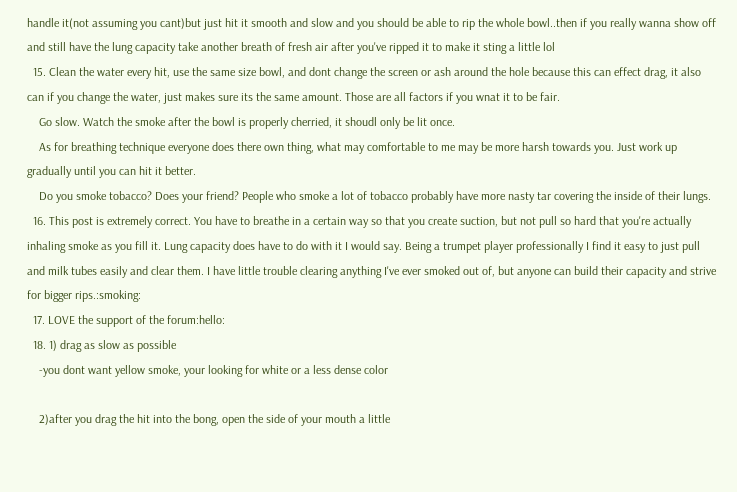handle it(not assuming you cant)but just hit it smooth and slow and you should be able to rip the whole bowl..then if you really wanna show off and still have the lung capacity take another breath of fresh air after you've ripped it to make it sting a little lol
  15. Clean the water every hit, use the same size bowl, and dont change the screen or ash around the hole because this can effect drag, it also can if you change the water, just makes sure its the same amount. Those are all factors if you wnat it to be fair.
    Go slow. Watch the smoke after the bowl is properly cherried, it shoudl only be lit once.
    As for breathing technique everyone does there own thing, what may comfortable to me may be more harsh towards you. Just work up gradually until you can hit it better.
    Do you smoke tobacco? Does your friend? People who smoke a lot of tobacco probably have more nasty tar covering the inside of their lungs.
  16. This post is extremely correct. You have to breathe in a certain way so that you create suction, but not pull so hard that you're actually inhaling smoke as you fill it. Lung capacity does have to do with it I would say. Being a trumpet player professionally I find it easy to just pull and milk tubes easily and clear them. I have little trouble clearing anything I've ever smoked out of, but anyone can build their capacity and strive for bigger rips.:smoking:
  17. LOVE the support of the forum:hello:
  18. 1) drag as slow as possible
    -you dont want yellow smoke, your looking for white or a less dense color

    2)after you drag the hit into the bong, open the side of your mouth a little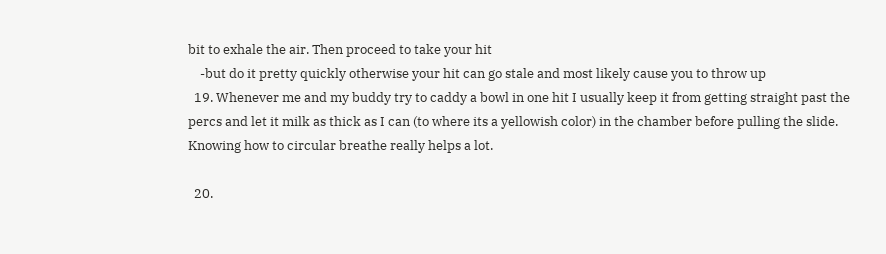bit to exhale the air. Then proceed to take your hit
    -but do it pretty quickly otherwise your hit can go stale and most likely cause you to throw up
  19. Whenever me and my buddy try to caddy a bowl in one hit I usually keep it from getting straight past the percs and let it milk as thick as I can (to where its a yellowish color) in the chamber before pulling the slide. Knowing how to circular breathe really helps a lot.

  20.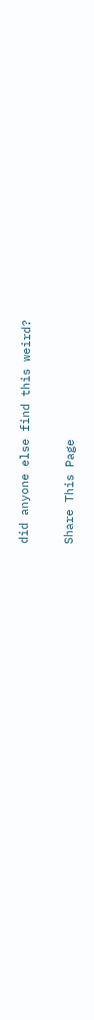did anyone else find this weird?

Share This Page